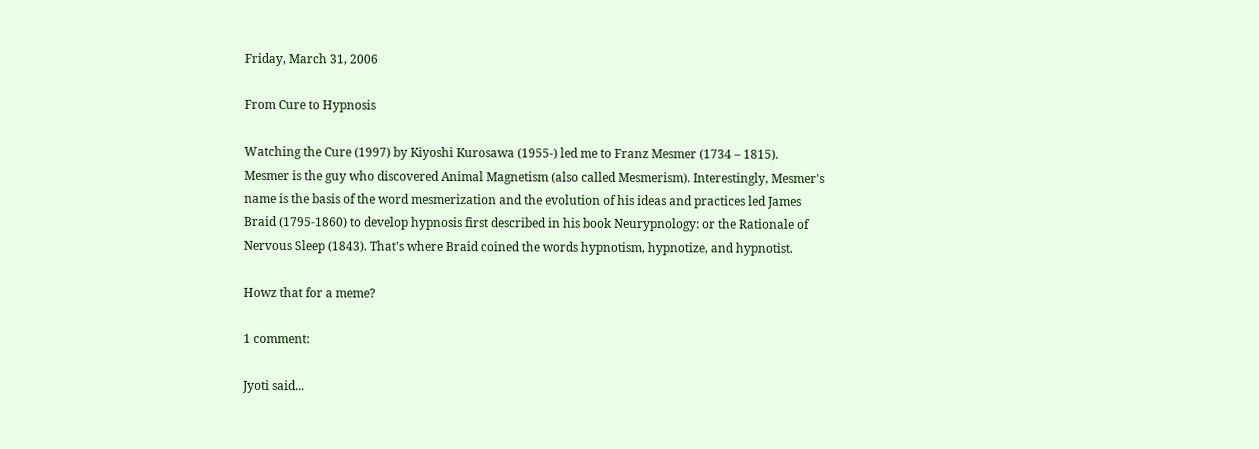Friday, March 31, 2006

From Cure to Hypnosis

Watching the Cure (1997) by Kiyoshi Kurosawa (1955-) led me to Franz Mesmer (1734 – 1815). Mesmer is the guy who discovered Animal Magnetism (also called Mesmerism). Interestingly, Mesmer's name is the basis of the word mesmerization and the evolution of his ideas and practices led James Braid (1795-1860) to develop hypnosis first described in his book Neurypnology: or the Rationale of Nervous Sleep (1843). That's where Braid coined the words hypnotism, hypnotize, and hypnotist.

Howz that for a meme?

1 comment:

Jyoti said...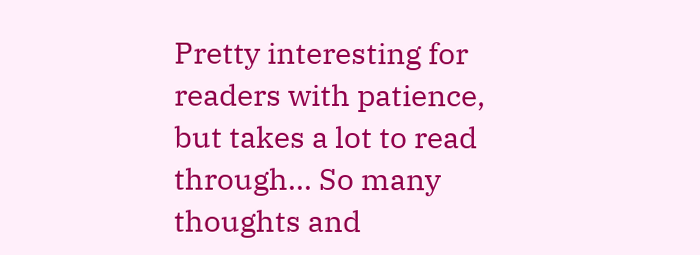Pretty interesting for readers with patience, but takes a lot to read through... So many thoughts and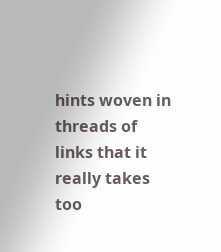hints woven in threads of links that it really takes too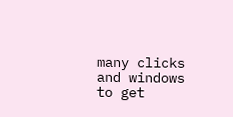many clicks and windows to get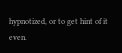hypnotized, or to get hint of it even.